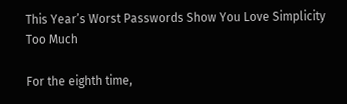This Year’s Worst Passwords Show You Love Simplicity Too Much

For the eighth time,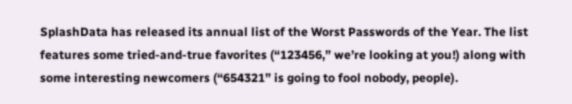SplashData has released its annual list of the Worst Passwords of the Year. The list features some tried-and-true favorites (“123456,” we’re looking at you!) along with some interesting newcomers (“654321” is going to fool nobody, people).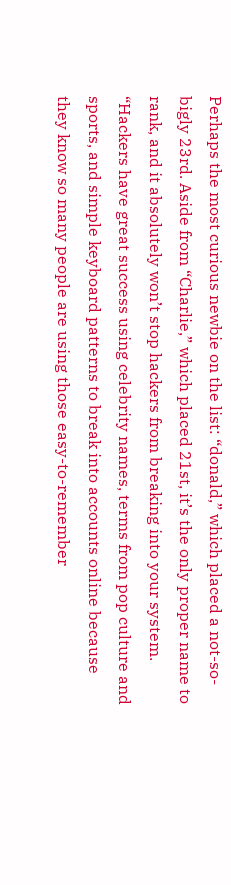Perhaps the most curious newbie on the list: “donald,” which placed a not-so-bigly 23rd. Aside from “Charlie,” which placed 21st, it’s the only proper name to rank, and it absolutely won’t stop hackers from breaking into your system. “Hackers have great success using celebrity names, terms from pop culture and sports, and simple keyboard patterns to break into accounts online because they know so many people are using those easy-to-remember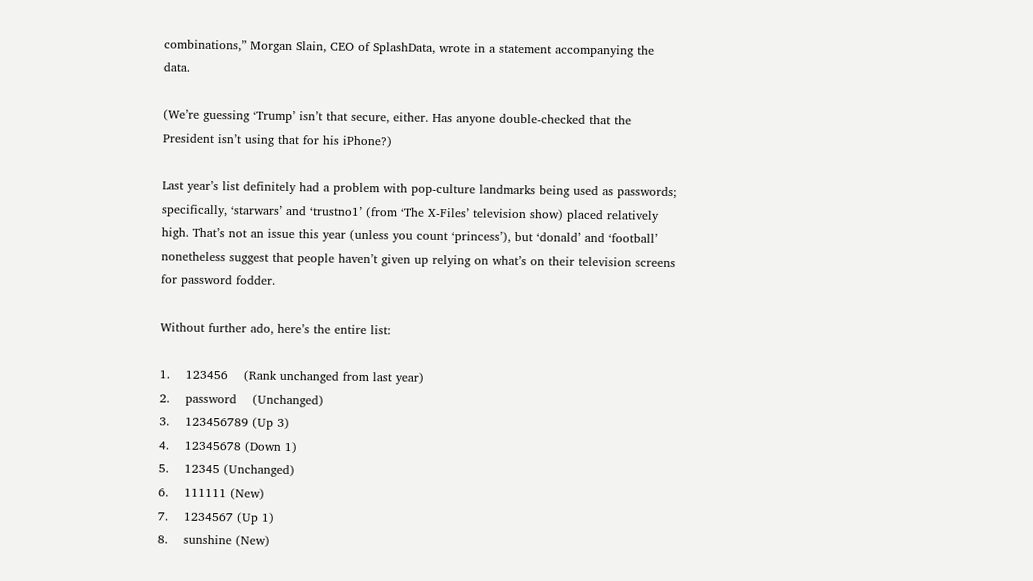combinations,” Morgan Slain, CEO of SplashData, wrote in a statement accompanying the data.

(We’re guessing ‘Trump’ isn’t that secure, either. Has anyone double-checked that the President isn’t using that for his iPhone?)

Last year’s list definitely had a problem with pop-culture landmarks being used as passwords; specifically, ‘starwars’ and ‘trustno1’ (from ‘The X-Files’ television show) placed relatively high. That’s not an issue this year (unless you count ‘princess’), but ‘donald’ and ‘football’ nonetheless suggest that people haven’t given up relying on what’s on their television screens for password fodder.

Without further ado, here’s the entire list:

1.    123456    (Rank unchanged from last year)
2.    password    (Unchanged)
3.    123456789 (Up 3)
4.    12345678 (Down 1)
5.    12345 (Unchanged)
6.    111111 (New)
7.    1234567 (Up 1)
8.    sunshine (New)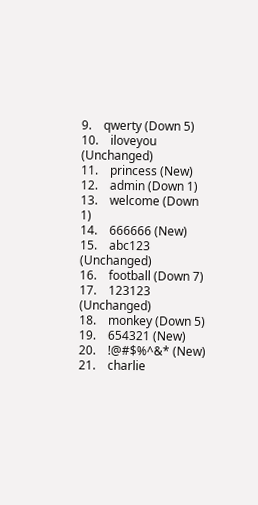9.    qwerty (Down 5)
10.    iloveyou (Unchanged)
11.    princess (New)
12.    admin (Down 1)
13.    welcome (Down 1)
14.    666666 (New)
15.    abc123 (Unchanged)
16.    football (Down 7)
17.    123123 (Unchanged)
18.    monkey (Down 5)
19.    654321 (New)
20.    !@#$%^&* (New)
21.    charlie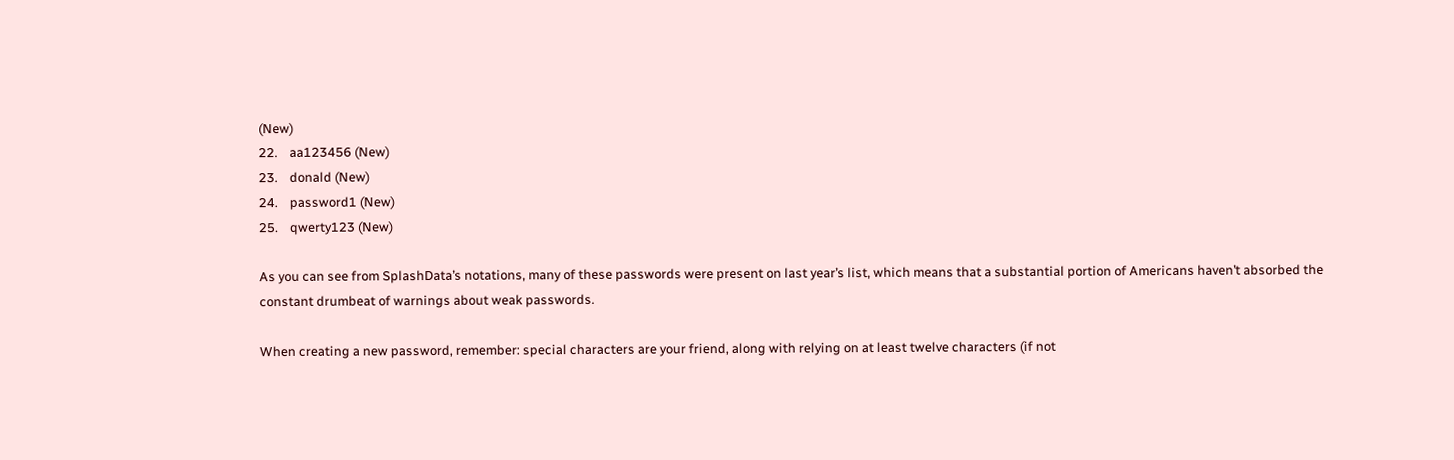(New)
22.    aa123456 (New)
23.    donald (New)
24.    password1 (New)
25.    qwerty123 (New)

As you can see from SplashData’s notations, many of these passwords were present on last year’s list, which means that a substantial portion of Americans haven’t absorbed the constant drumbeat of warnings about weak passwords.

When creating a new password, remember: special characters are your friend, along with relying on at least twelve characters (if not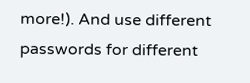more!). And use different passwords for different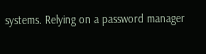systems. Relying on a password manager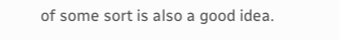of some sort is also a good idea.